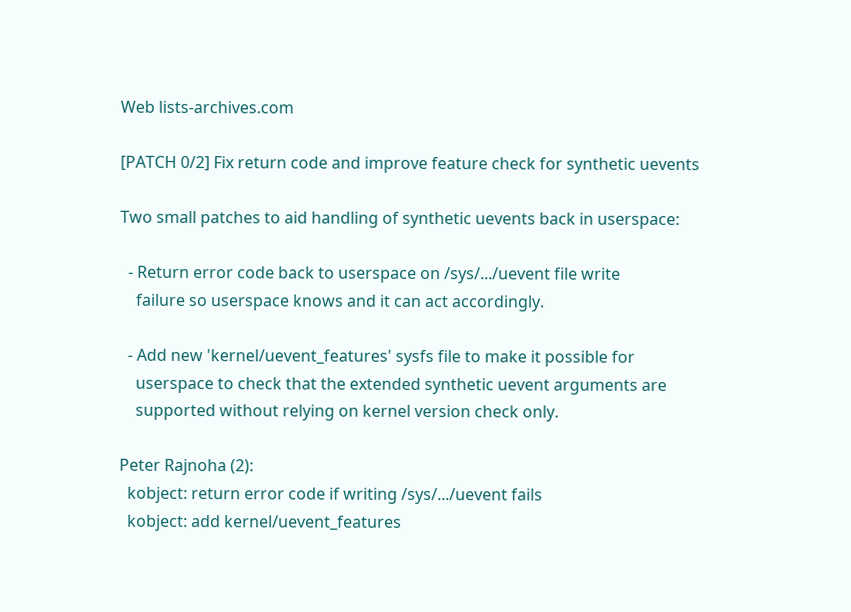Web lists-archives.com

[PATCH 0/2] Fix return code and improve feature check for synthetic uevents

Two small patches to aid handling of synthetic uevents back in userspace:

  - Return error code back to userspace on /sys/.../uevent file write
    failure so userspace knows and it can act accordingly.

  - Add new 'kernel/uevent_features' sysfs file to make it possible for
    userspace to check that the extended synthetic uevent arguments are
    supported without relying on kernel version check only.

Peter Rajnoha (2):
  kobject: return error code if writing /sys/.../uevent fails
  kobject: add kernel/uevent_features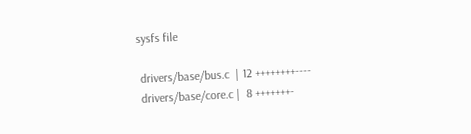sysfs file

 drivers/base/bus.c  | 12 ++++++++----
 drivers/base/core.c |  8 +++++++-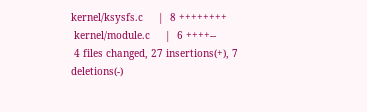kernel/ksysfs.c     |  8 ++++++++
 kernel/module.c     |  6 ++++--
 4 files changed, 27 insertions(+), 7 deletions(-)